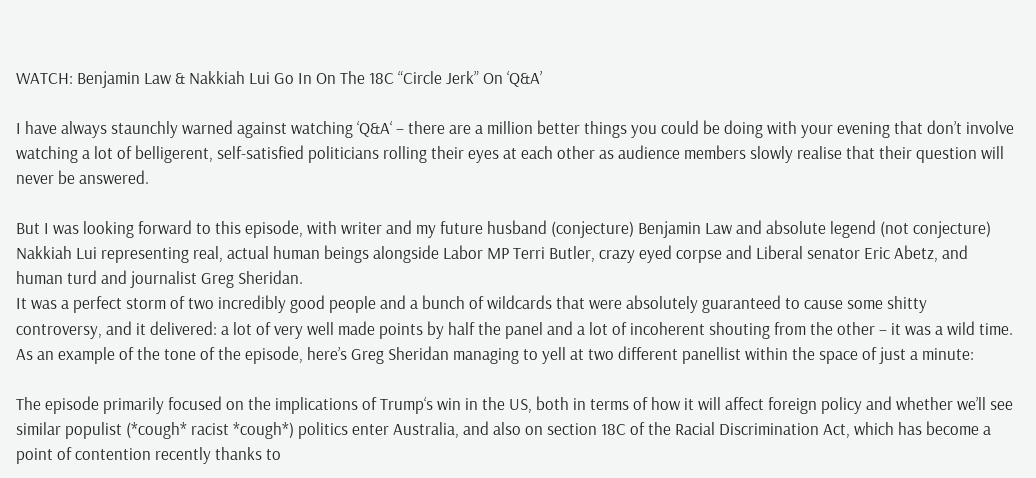WATCH: Benjamin Law & Nakkiah Lui Go In On The 18C “Circle Jerk” On ‘Q&A’

I have always staunchly warned against watching ‘Q&A‘ – there are a million better things you could be doing with your evening that don’t involve watching a lot of belligerent, self-satisfied politicians rolling their eyes at each other as audience members slowly realise that their question will never be answered.

But I was looking forward to this episode, with writer and my future husband (conjecture) Benjamin Law and absolute legend (not conjecture) Nakkiah Lui representing real, actual human beings alongside Labor MP Terri Butler, crazy eyed corpse and Liberal senator Eric Abetz, and human turd and journalist Greg Sheridan.
It was a perfect storm of two incredibly good people and a bunch of wildcards that were absolutely guaranteed to cause some shitty controversy, and it delivered: a lot of very well made points by half the panel and a lot of incoherent shouting from the other – it was a wild time.
As an example of the tone of the episode, here’s Greg Sheridan managing to yell at two different panellist within the space of just a minute:

The episode primarily focused on the implications of Trump‘s win in the US, both in terms of how it will affect foreign policy and whether we’ll see similar populist (*cough* racist *cough*) politics enter Australia, and also on section 18C of the Racial Discrimination Act, which has become a point of contention recently thanks to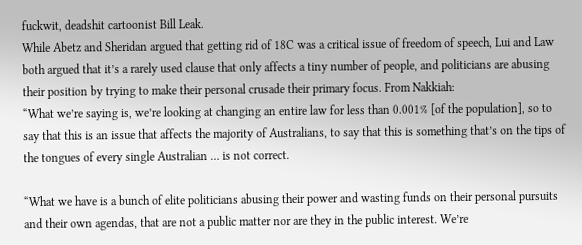fuckwit, deadshit cartoonist Bill Leak.
While Abetz and Sheridan argued that getting rid of 18C was a critical issue of freedom of speech, Lui and Law both argued that it’s a rarely used clause that only affects a tiny number of people, and politicians are abusing their position by trying to make their personal crusade their primary focus. From Nakkiah:
“What we’re saying is, we’re looking at changing an entire law for less than 0.001% [of the population], so to say that this is an issue that affects the majority of Australians, to say that this is something that’s on the tips of the tongues of every single Australian … is not correct.

“What we have is a bunch of elite politicians abusing their power and wasting funds on their personal pursuits and their own agendas, that are not a public matter nor are they in the public interest. We’re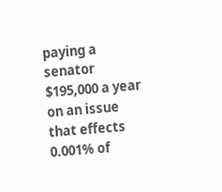paying a senator $195,000 a year on an issue that effects 0.001% of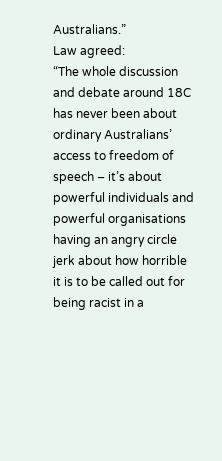Australians.”
Law agreed:
“The whole discussion and debate around 18C has never been about ordinary Australians’ access to freedom of speech – it’s about powerful individuals and powerful organisations having an angry circle jerk about how horrible it is to be called out for being racist in a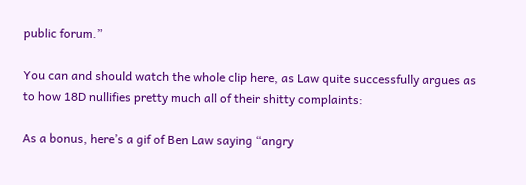public forum.”

You can and should watch the whole clip here, as Law quite successfully argues as to how 18D nullifies pretty much all of their shitty complaints:

As a bonus, here’s a gif of Ben Law saying “angry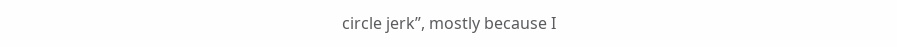circle jerk”, mostly because I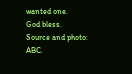wanted one.
God bless.
Source and photo: ABC.